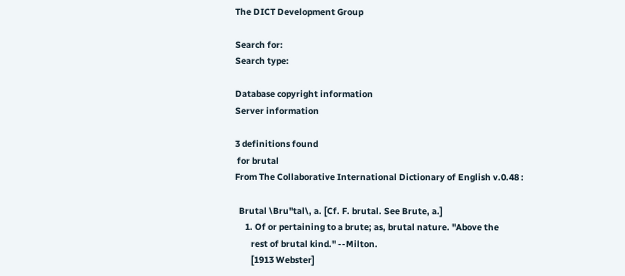The DICT Development Group

Search for:
Search type:

Database copyright information
Server information

3 definitions found
 for brutal
From The Collaborative International Dictionary of English v.0.48 :

  Brutal \Bru"tal\, a. [Cf. F. brutal. See Brute, a.]
     1. Of or pertaining to a brute; as, brutal nature. "Above the
        rest of brutal kind." --Milton.
        [1913 Webster]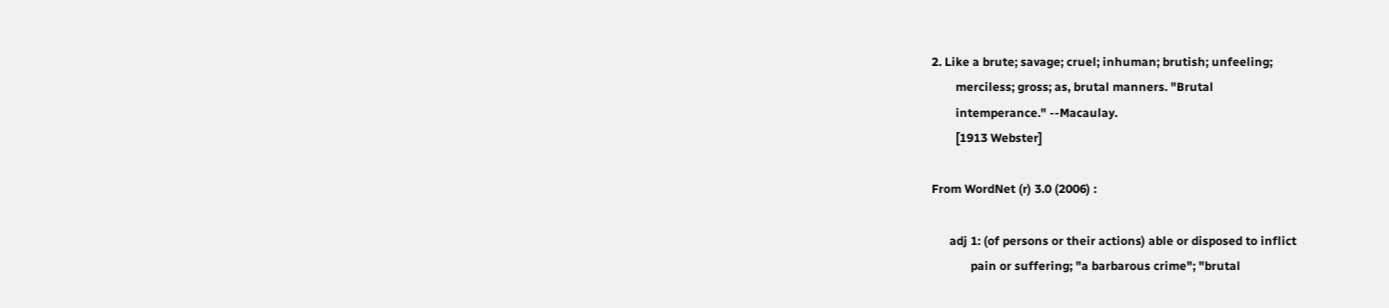2. Like a brute; savage; cruel; inhuman; brutish; unfeeling;
        merciless; gross; as, brutal manners. "Brutal
        intemperance." --Macaulay.
        [1913 Webster]

From WordNet (r) 3.0 (2006) :

      adj 1: (of persons or their actions) able or disposed to inflict
             pain or suffering; "a barbarous crime"; "brutal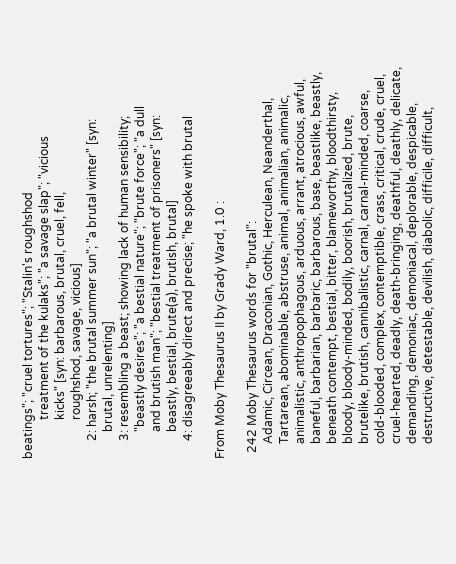beatings"; "cruel tortures"; "Stalin's roughshod
             treatment of the kulaks"; "a savage slap"; "vicious
             kicks" [syn: barbarous, brutal, cruel, fell,
             roughshod, savage, vicious]
      2: harsh; "the brutal summer sun"; "a brutal winter" [syn:
         brutal, unrelenting]
      3: resembling a beast; showing lack of human sensibility;
         "beastly desires"; "a bestial nature"; "brute force"; "a dull
         and brutish man"; "bestial treatment of prisoners" [syn:
         beastly, bestial, brute(a), brutish, brutal]
      4: disagreeably direct and precise; "he spoke with brutal

From Moby Thesaurus II by Grady Ward, 1.0 :

  242 Moby Thesaurus words for "brutal":
     Adamic, Circean, Draconian, Gothic, Herculean, Neanderthal,
     Tartarean, abominable, abstruse, animal, animalian, animalic,
     animalistic, anthropophagous, arduous, arrant, atrocious, awful,
     baneful, barbarian, barbaric, barbarous, base, beastlike, beastly,
     beneath contempt, bestial, bitter, blameworthy, bloodthirsty,
     bloody, bloody-minded, bodily, boorish, brutalized, brute,
     brutelike, brutish, cannibalistic, carnal, carnal-minded, coarse,
     cold-blooded, complex, contemptible, crass, critical, crude, cruel,
     cruel-hearted, deadly, death-bringing, deathful, deathly, delicate,
     demanding, demoniac, demoniacal, deplorable, despicable,
     destructive, detestable, devilish, diabolic, difficile, difficult,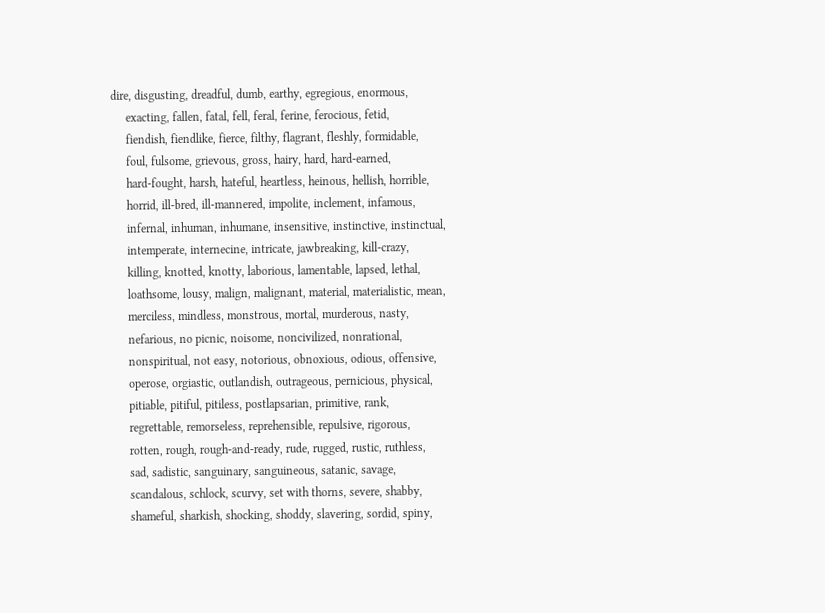dire, disgusting, dreadful, dumb, earthy, egregious, enormous,
     exacting, fallen, fatal, fell, feral, ferine, ferocious, fetid,
     fiendish, fiendlike, fierce, filthy, flagrant, fleshly, formidable,
     foul, fulsome, grievous, gross, hairy, hard, hard-earned,
     hard-fought, harsh, hateful, heartless, heinous, hellish, horrible,
     horrid, ill-bred, ill-mannered, impolite, inclement, infamous,
     infernal, inhuman, inhumane, insensitive, instinctive, instinctual,
     intemperate, internecine, intricate, jawbreaking, kill-crazy,
     killing, knotted, knotty, laborious, lamentable, lapsed, lethal,
     loathsome, lousy, malign, malignant, material, materialistic, mean,
     merciless, mindless, monstrous, mortal, murderous, nasty,
     nefarious, no picnic, noisome, noncivilized, nonrational,
     nonspiritual, not easy, notorious, obnoxious, odious, offensive,
     operose, orgiastic, outlandish, outrageous, pernicious, physical,
     pitiable, pitiful, pitiless, postlapsarian, primitive, rank,
     regrettable, remorseless, reprehensible, repulsive, rigorous,
     rotten, rough, rough-and-ready, rude, rugged, rustic, ruthless,
     sad, sadistic, sanguinary, sanguineous, satanic, savage,
     scandalous, schlock, scurvy, set with thorns, severe, shabby,
     shameful, sharkish, shocking, shoddy, slavering, sordid, spiny,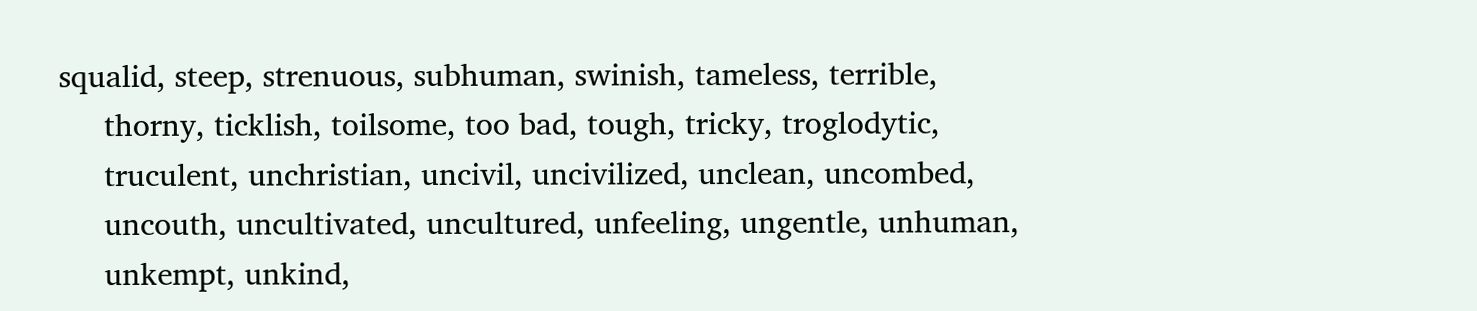squalid, steep, strenuous, subhuman, swinish, tameless, terrible,
     thorny, ticklish, toilsome, too bad, tough, tricky, troglodytic,
     truculent, unchristian, uncivil, uncivilized, unclean, uncombed,
     uncouth, uncultivated, uncultured, unfeeling, ungentle, unhuman,
     unkempt, unkind,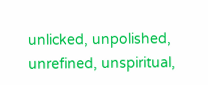unlicked, unpolished, unrefined, unspiritual,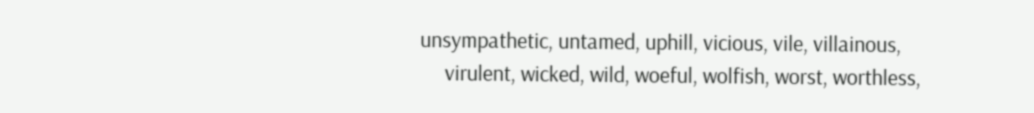unsympathetic, untamed, uphill, vicious, vile, villainous,
     virulent, wicked, wild, woeful, wolfish, worst, worthless,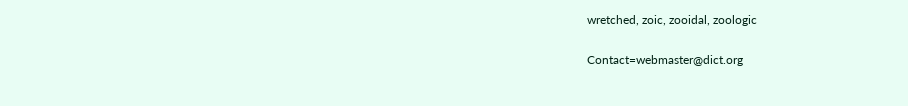wretched, zoic, zooidal, zoologic

Contact=webmaster@dict.org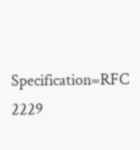Specification=RFC 2229